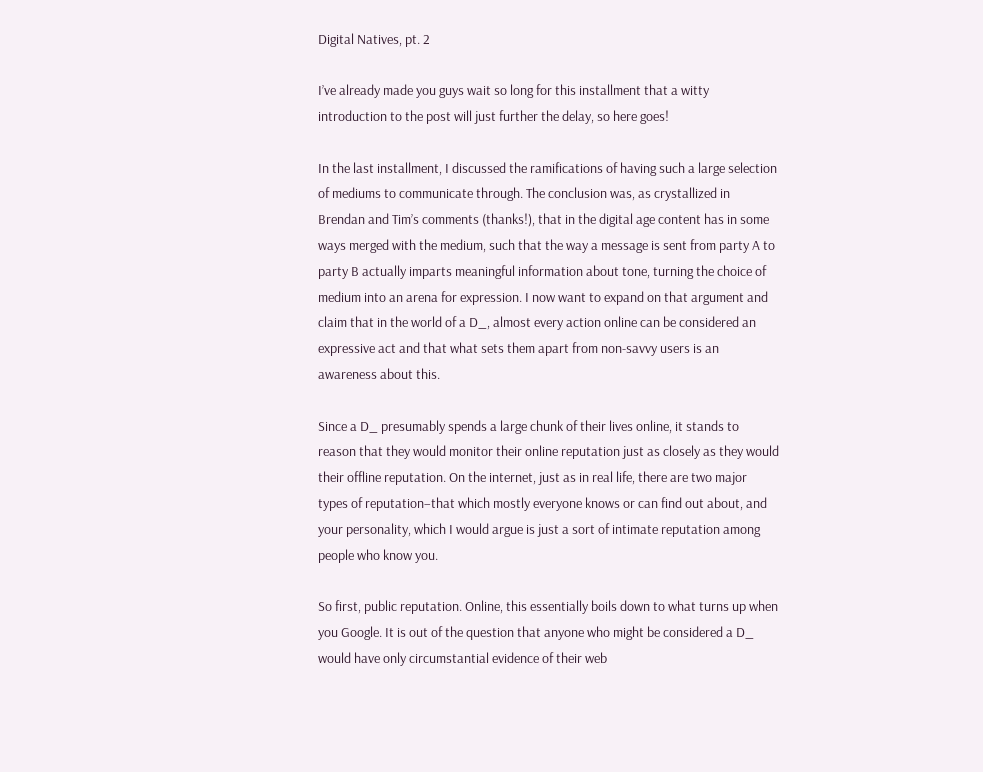Digital Natives, pt. 2

I’ve already made you guys wait so long for this installment that a witty introduction to the post will just further the delay, so here goes!

In the last installment, I discussed the ramifications of having such a large selection of mediums to communicate through. The conclusion was, as crystallized in Brendan and Tim’s comments (thanks!), that in the digital age content has in some ways merged with the medium, such that the way a message is sent from party A to party B actually imparts meaningful information about tone, turning the choice of medium into an arena for expression. I now want to expand on that argument and claim that in the world of a D_, almost every action online can be considered an expressive act and that what sets them apart from non-savvy users is an awareness about this.

Since a D_ presumably spends a large chunk of their lives online, it stands to reason that they would monitor their online reputation just as closely as they would their offline reputation. On the internet, just as in real life, there are two major types of reputation–that which mostly everyone knows or can find out about, and your personality, which I would argue is just a sort of intimate reputation among people who know you.

So first, public reputation. Online, this essentially boils down to what turns up when you Google. It is out of the question that anyone who might be considered a D_ would have only circumstantial evidence of their web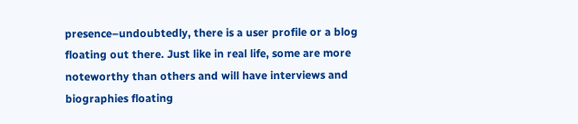presence–undoubtedly, there is a user profile or a blog floating out there. Just like in real life, some are more noteworthy than others and will have interviews and biographies floating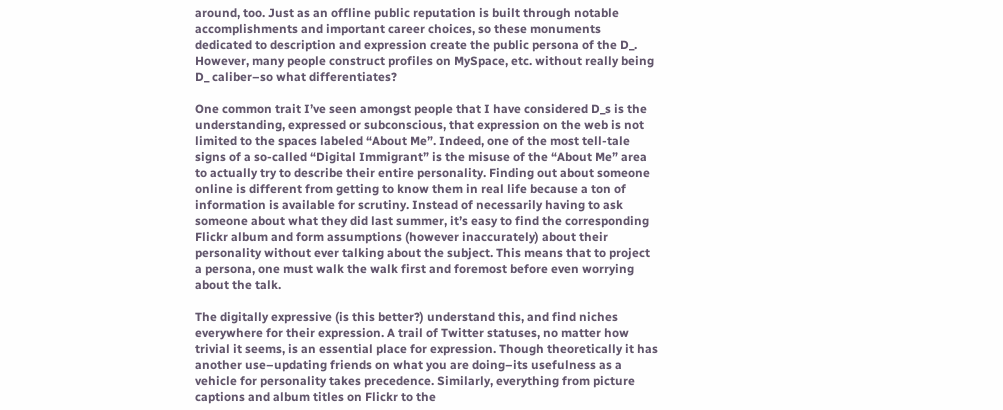around, too. Just as an offline public reputation is built through notable accomplishments and important career choices, so these monuments dedicated to description and expression create the public persona of the D_. However, many people construct profiles on MySpace, etc. without really being D_ caliber–so what differentiates?

One common trait I’ve seen amongst people that I have considered D_s is the understanding, expressed or subconscious, that expression on the web is not limited to the spaces labeled “About Me”. Indeed, one of the most tell-tale signs of a so-called “Digital Immigrant” is the misuse of the “About Me” area to actually try to describe their entire personality. Finding out about someone online is different from getting to know them in real life because a ton of information is available for scrutiny. Instead of necessarily having to ask someone about what they did last summer, it’s easy to find the corresponding Flickr album and form assumptions (however inaccurately) about their personality without ever talking about the subject. This means that to project a persona, one must walk the walk first and foremost before even worrying about the talk.

The digitally expressive (is this better?) understand this, and find niches everywhere for their expression. A trail of Twitter statuses, no matter how trivial it seems, is an essential place for expression. Though theoretically it has another use–updating friends on what you are doing–its usefulness as a vehicle for personality takes precedence. Similarly, everything from picture captions and album titles on Flickr to the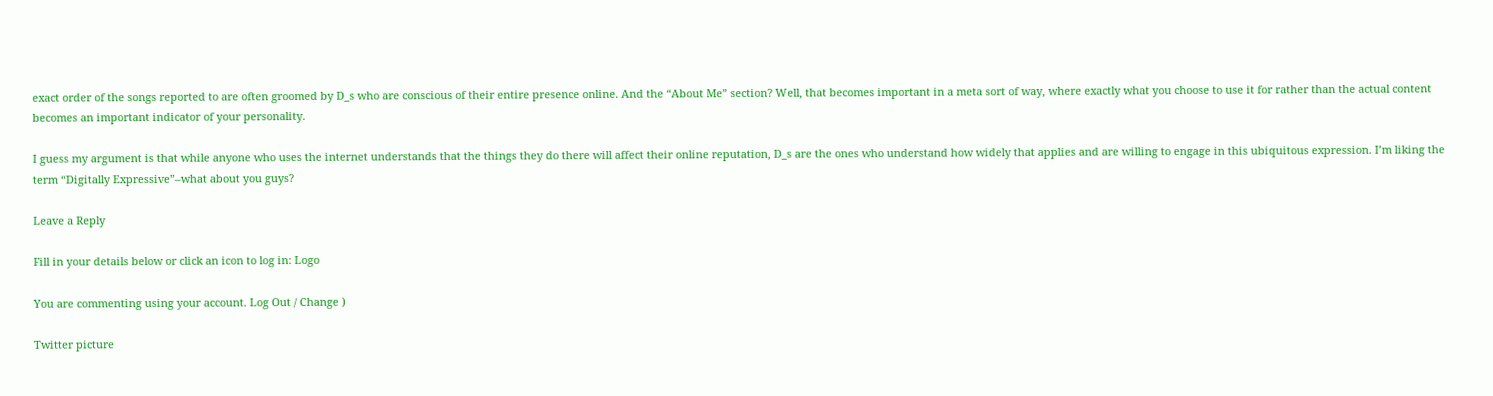exact order of the songs reported to are often groomed by D_s who are conscious of their entire presence online. And the “About Me” section? Well, that becomes important in a meta sort of way, where exactly what you choose to use it for rather than the actual content becomes an important indicator of your personality.

I guess my argument is that while anyone who uses the internet understands that the things they do there will affect their online reputation, D_s are the ones who understand how widely that applies and are willing to engage in this ubiquitous expression. I’m liking the term “Digitally Expressive”–what about you guys?

Leave a Reply

Fill in your details below or click an icon to log in: Logo

You are commenting using your account. Log Out / Change )

Twitter picture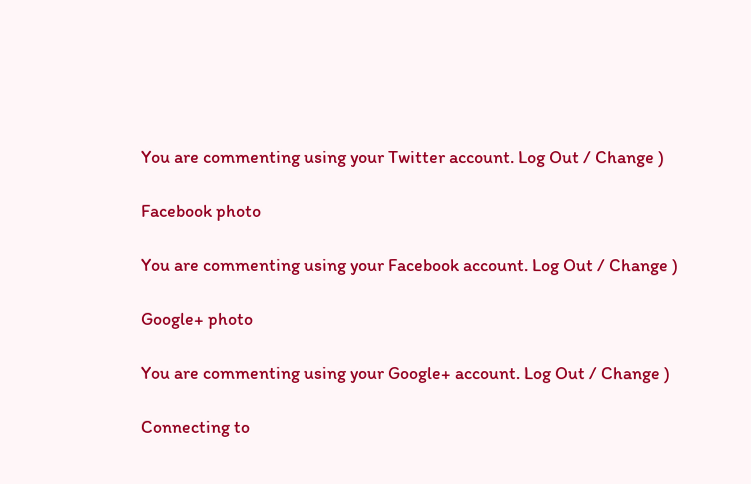You are commenting using your Twitter account. Log Out / Change )

Facebook photo

You are commenting using your Facebook account. Log Out / Change )

Google+ photo

You are commenting using your Google+ account. Log Out / Change )

Connecting to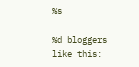%s

%d bloggers like this: